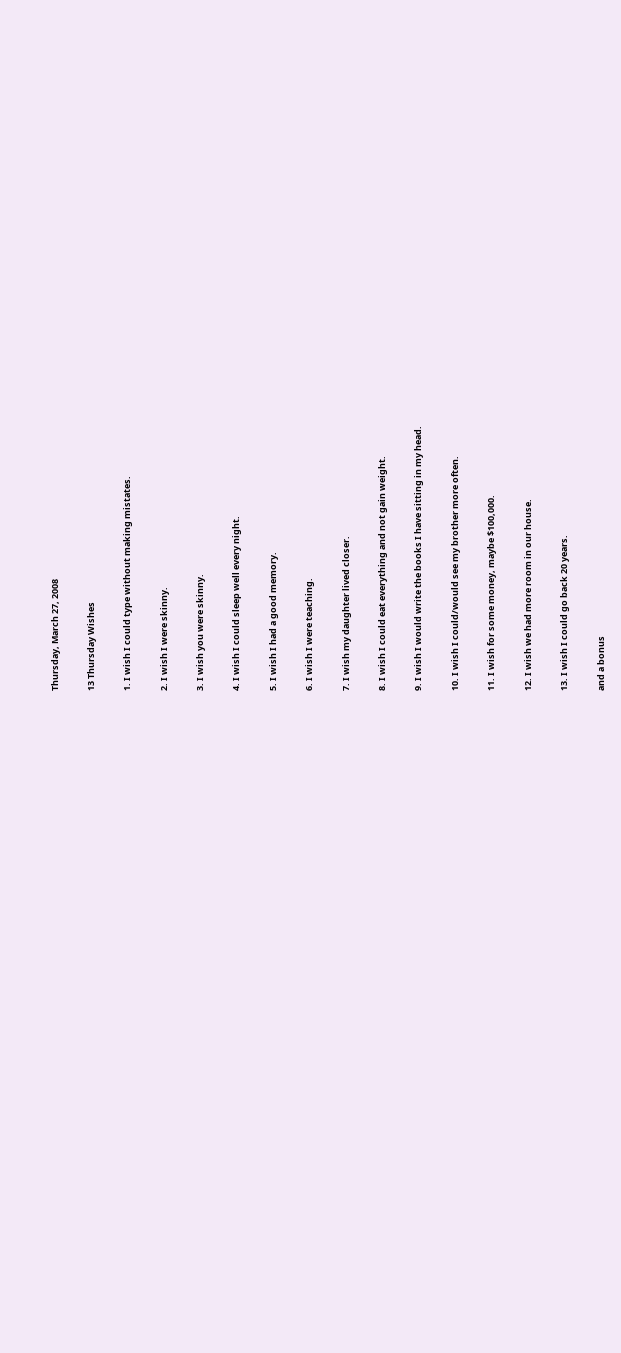Thursday, March 27, 2008

13 Thursday Wishes

1. I wish I could type without making mistates.

2. I wish I were skinny.

3. I wish you were skinny.

4. I wish I could sleep well every night.

5. I wish I had a good memory.

6. I wish I were teaching.

7. I wish my daughter lived closer.

8. I wish I could eat everything and not gain weight.

9. I wish I would write the books I have sitting in my head.

10. I wish I could/would see my brother more often.

11. I wish for some money, maybe $100,000.

12. I wish we had more room in our house.

13. I wish I could go back 20 years.

and a bonus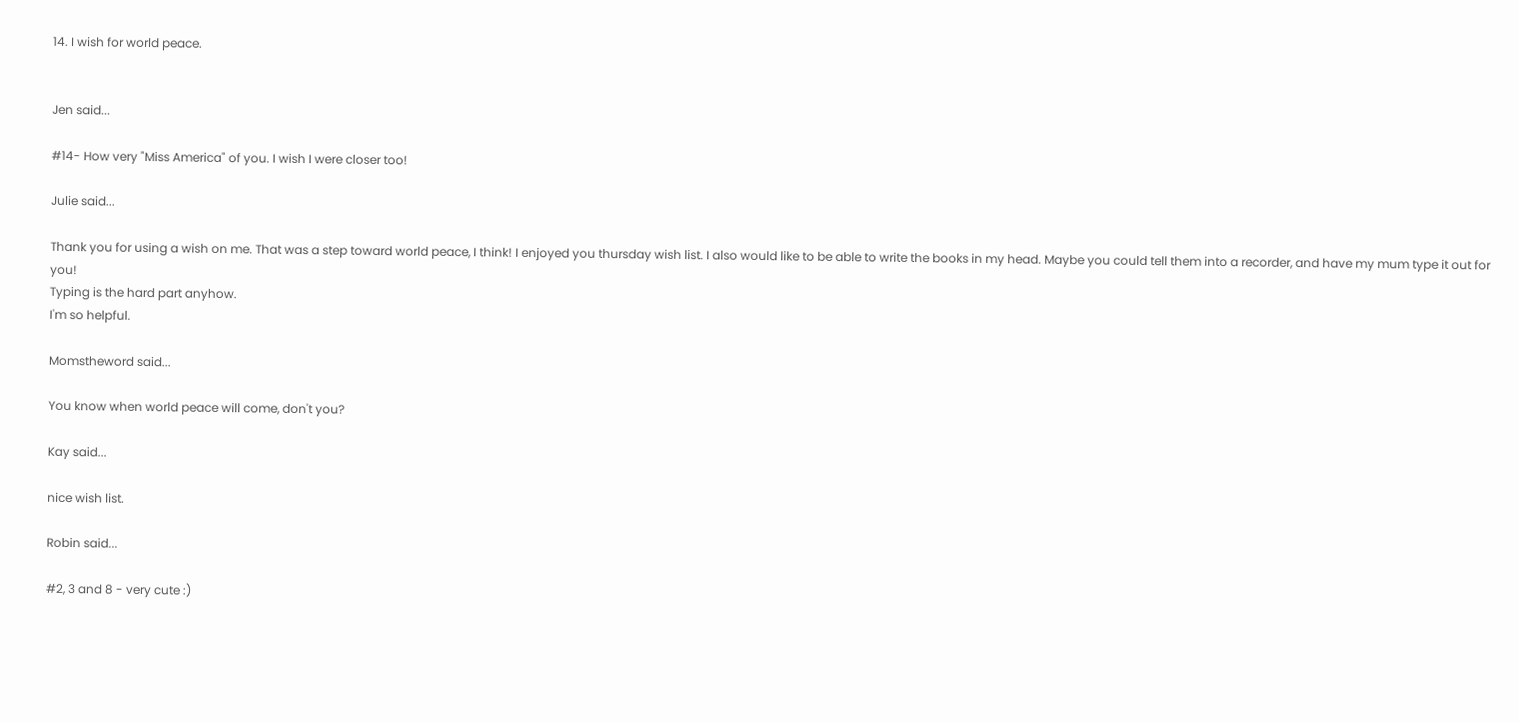14. I wish for world peace.


Jen said...

#14- How very "Miss America" of you. I wish I were closer too!

Julie said...

Thank you for using a wish on me. That was a step toward world peace, I think! I enjoyed you thursday wish list. I also would like to be able to write the books in my head. Maybe you could tell them into a recorder, and have my mum type it out for you!
Typing is the hard part anyhow.
I'm so helpful.

Momstheword said...

You know when world peace will come, don't you?

Kay said...

nice wish list.

Robin said...

#2, 3 and 8 - very cute :)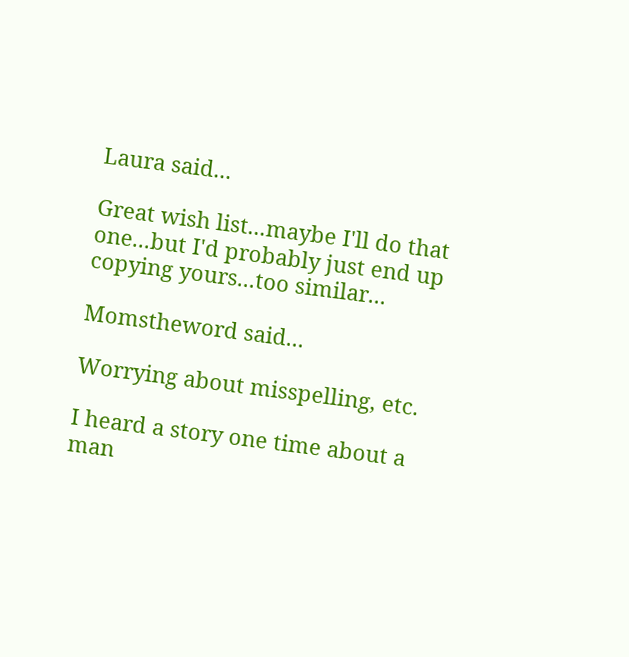Laura said...

Great wish list...maybe I'll do that one...but I'd probably just end up copying yours...too similar...

Momstheword said...

Worrying about misspelling, etc.

I heard a story one time about a man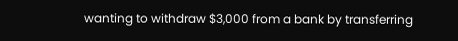wanting to withdraw $3,000 from a bank by transferring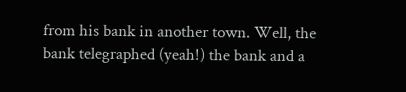from his bank in another town. Well, the bank telegraphed (yeah!) the bank and a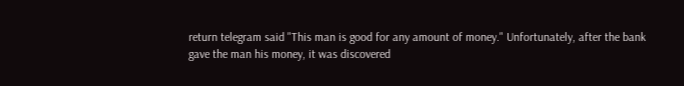return telegram said "This man is good for any amount of money." Unfortunately, after the bank gave the man his money, it was discovered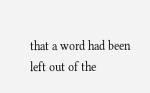that a word had been left out of the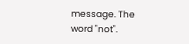message. The word "not".